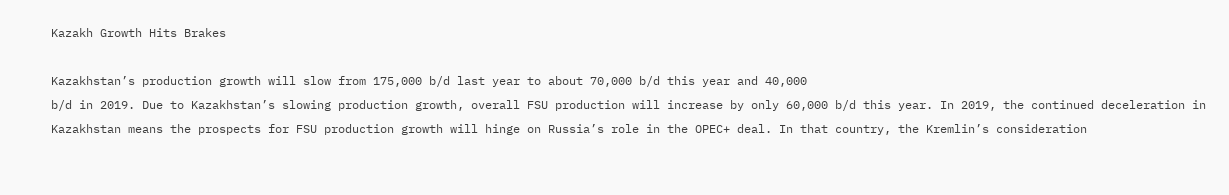Kazakh Growth Hits Brakes

Kazakhstan’s production growth will slow from 175,000 b/d last year to about 70,000 b/d this year and 40,000
b/d in 2019. Due to Kazakhstan’s slowing production growth, overall FSU production will increase by only 60,000 b/d this year. In 2019, the continued deceleration in Kazakhstan means the prospects for FSU production growth will hinge on Russia’s role in the OPEC+ deal. In that country, the Kremlin’s consideration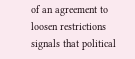of an agreement to loosen restrictions signals that political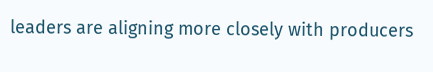leaders are aligning more closely with producers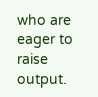who are eager to raise output.